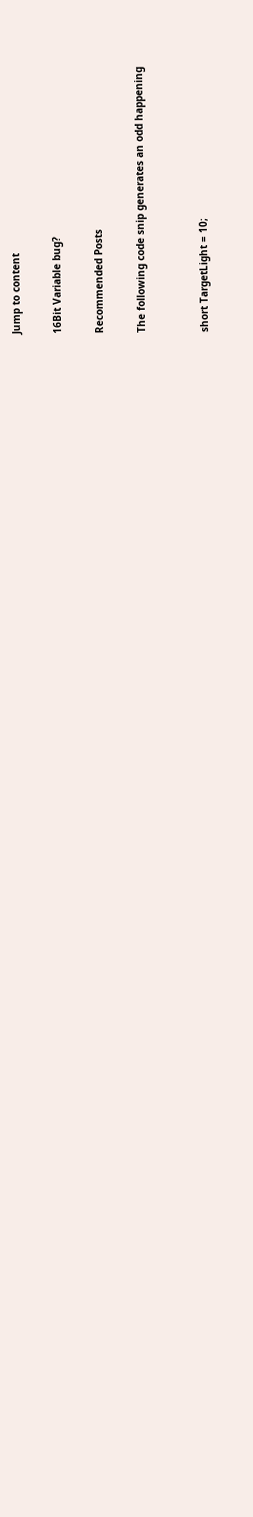Jump to content

16Bit Variable bug?

Recommended Posts

The following code snip generates an odd happening


short TargetLight = 10;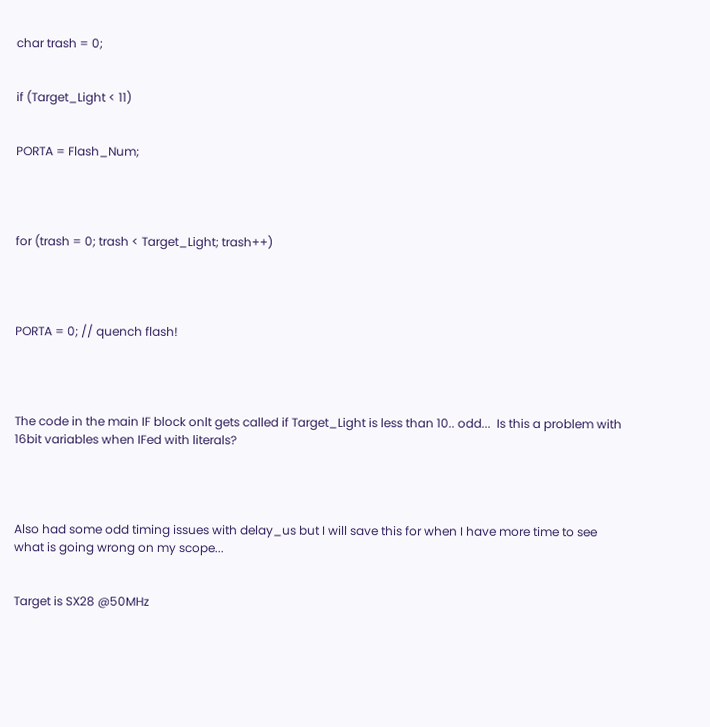char trash = 0;


if (Target_Light < 11)


PORTA = Flash_Num;




for (trash = 0; trash < Target_Light; trash++)




PORTA = 0; // quench flash!




The code in the main IF block onlt gets called if Target_Light is less than 10.. odd...  Is this a problem with 16bit variables when IFed with literals?




Also had some odd timing issues with delay_us but I will save this for when I have more time to see what is going wrong on my scope...


Target is SX28 @50MHz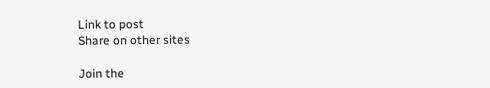Link to post
Share on other sites

Join the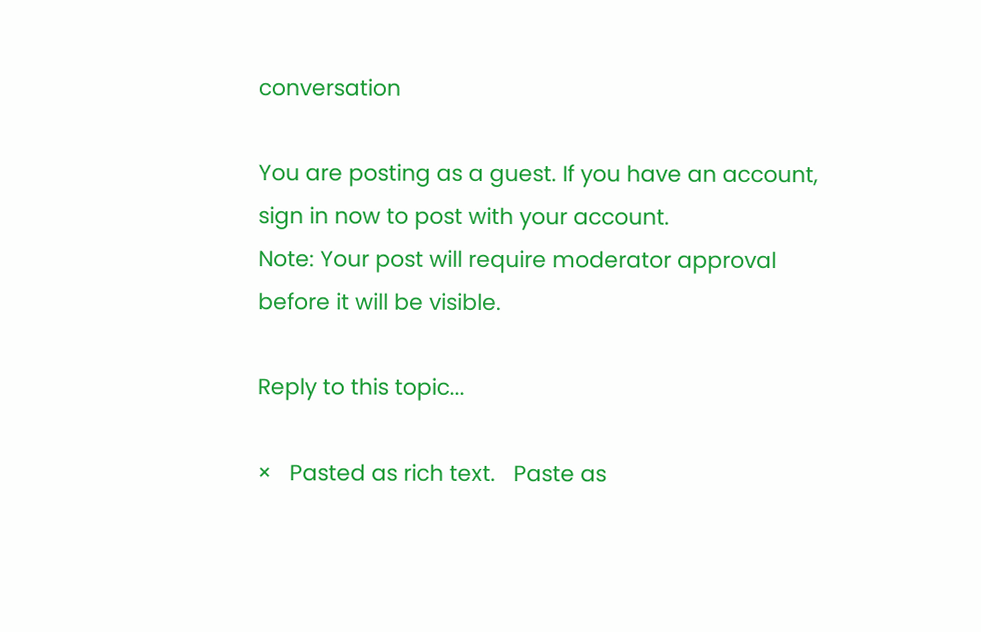conversation

You are posting as a guest. If you have an account, sign in now to post with your account.
Note: Your post will require moderator approval before it will be visible.

Reply to this topic...

×   Pasted as rich text.   Paste as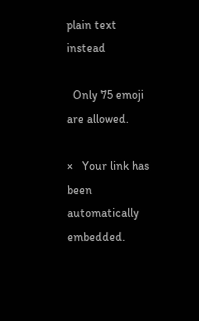plain text instead

  Only 75 emoji are allowed.

×   Your link has been automatically embedded.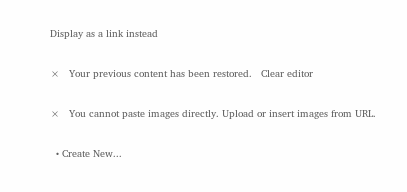Display as a link instead

×   Your previous content has been restored.   Clear editor

×   You cannot paste images directly. Upload or insert images from URL.

  • Create New...